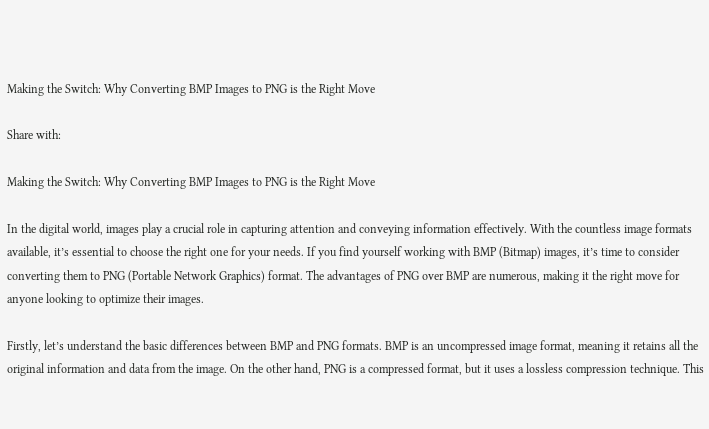Making the Switch: Why Converting BMP Images to PNG is the Right Move

Share with:

Making the Switch: Why Converting BMP Images to PNG is the Right Move

In the digital world, images play a crucial role in capturing attention and conveying information effectively. With the countless image formats available, it’s essential to choose the right one for your needs. If you find yourself working with BMP (Bitmap) images, it’s time to consider converting them to PNG (Portable Network Graphics) format. The advantages of PNG over BMP are numerous, making it the right move for anyone looking to optimize their images.

Firstly, let’s understand the basic differences between BMP and PNG formats. BMP is an uncompressed image format, meaning it retains all the original information and data from the image. On the other hand, PNG is a compressed format, but it uses a lossless compression technique. This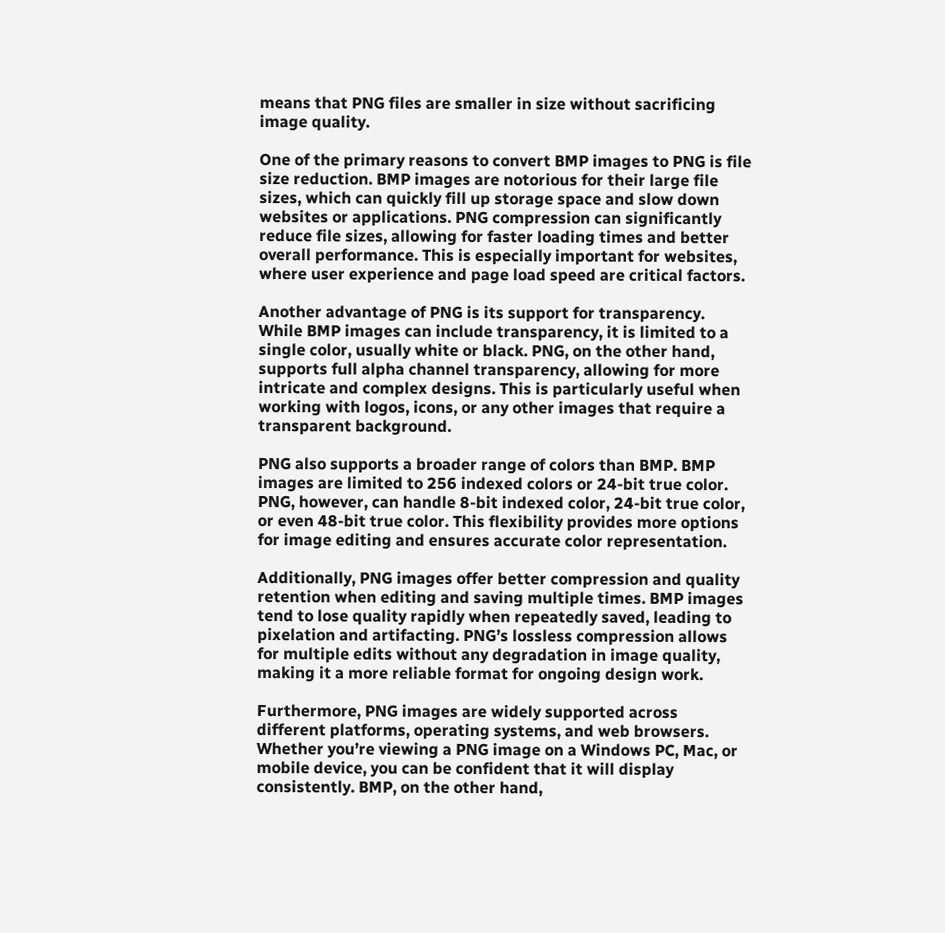means that PNG files are smaller in size without sacrificing image quality.

One of the primary reasons to convert BMP images to PNG is file size reduction. BMP images are notorious for their large file sizes, which can quickly fill up storage space and slow down websites or applications. PNG compression can significantly reduce file sizes, allowing for faster loading times and better overall performance. This is especially important for websites, where user experience and page load speed are critical factors.

Another advantage of PNG is its support for transparency. While BMP images can include transparency, it is limited to a single color, usually white or black. PNG, on the other hand, supports full alpha channel transparency, allowing for more intricate and complex designs. This is particularly useful when working with logos, icons, or any other images that require a transparent background.

PNG also supports a broader range of colors than BMP. BMP images are limited to 256 indexed colors or 24-bit true color. PNG, however, can handle 8-bit indexed color, 24-bit true color, or even 48-bit true color. This flexibility provides more options for image editing and ensures accurate color representation.

Additionally, PNG images offer better compression and quality retention when editing and saving multiple times. BMP images tend to lose quality rapidly when repeatedly saved, leading to pixelation and artifacting. PNG’s lossless compression allows for multiple edits without any degradation in image quality, making it a more reliable format for ongoing design work.

Furthermore, PNG images are widely supported across different platforms, operating systems, and web browsers. Whether you’re viewing a PNG image on a Windows PC, Mac, or mobile device, you can be confident that it will display consistently. BMP, on the other hand,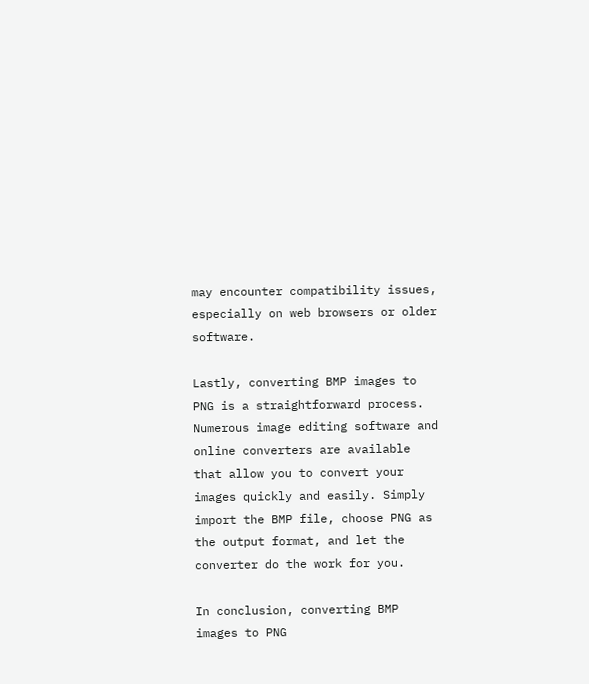may encounter compatibility issues, especially on web browsers or older software.

Lastly, converting BMP images to PNG is a straightforward process. Numerous image editing software and online converters are available that allow you to convert your images quickly and easily. Simply import the BMP file, choose PNG as the output format, and let the converter do the work for you.

In conclusion, converting BMP images to PNG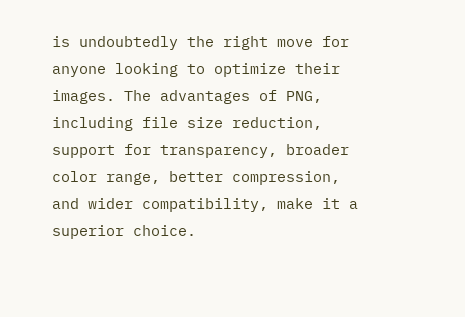is undoubtedly the right move for anyone looking to optimize their images. The advantages of PNG, including file size reduction, support for transparency, broader color range, better compression, and wider compatibility, make it a superior choice.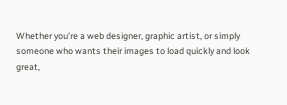Whether you’re a web designer, graphic artist, or simply someone who wants their images to load quickly and look great,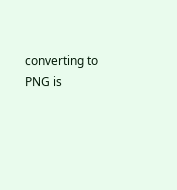converting to PNG is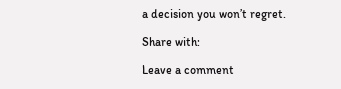a decision you won’t regret.

Share with:

Leave a comment